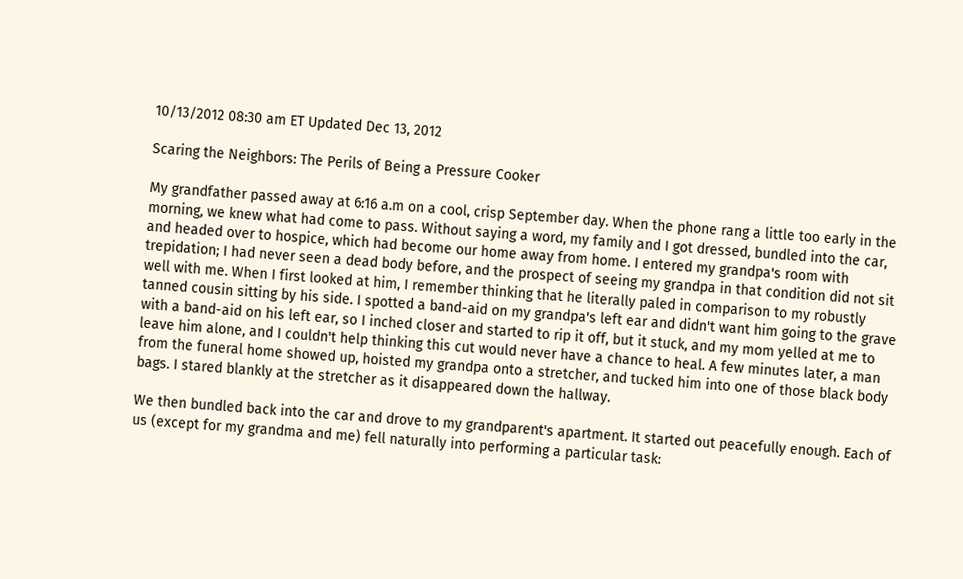10/13/2012 08:30 am ET Updated Dec 13, 2012

Scaring the Neighbors: The Perils of Being a Pressure Cooker

My grandfather passed away at 6:16 a.m on a cool, crisp September day. When the phone rang a little too early in the morning, we knew what had come to pass. Without saying a word, my family and I got dressed, bundled into the car, and headed over to hospice, which had become our home away from home. I entered my grandpa's room with trepidation; I had never seen a dead body before, and the prospect of seeing my grandpa in that condition did not sit well with me. When I first looked at him, I remember thinking that he literally paled in comparison to my robustly tanned cousin sitting by his side. I spotted a band-aid on my grandpa's left ear and didn't want him going to the grave with a band-aid on his left ear, so I inched closer and started to rip it off, but it stuck, and my mom yelled at me to leave him alone, and I couldn't help thinking this cut would never have a chance to heal. A few minutes later, a man from the funeral home showed up, hoisted my grandpa onto a stretcher, and tucked him into one of those black body bags. I stared blankly at the stretcher as it disappeared down the hallway.

We then bundled back into the car and drove to my grandparent's apartment. It started out peacefully enough. Each of us (except for my grandma and me) fell naturally into performing a particular task: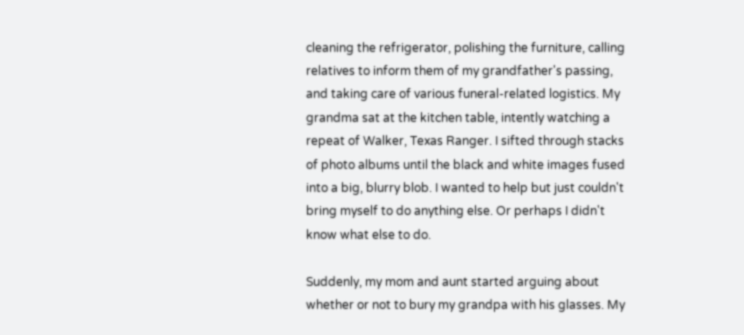cleaning the refrigerator, polishing the furniture, calling relatives to inform them of my grandfather's passing, and taking care of various funeral-related logistics. My grandma sat at the kitchen table, intently watching a repeat of Walker, Texas Ranger. I sifted through stacks of photo albums until the black and white images fused into a big, blurry blob. I wanted to help but just couldn't bring myself to do anything else. Or perhaps I didn't know what else to do.

Suddenly, my mom and aunt started arguing about whether or not to bury my grandpa with his glasses. My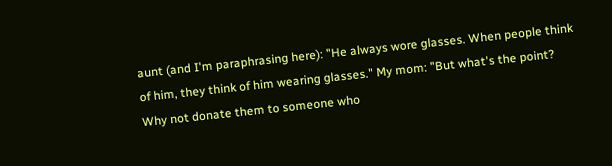aunt (and I'm paraphrasing here): "He always wore glasses. When people think of him, they think of him wearing glasses." My mom: "But what's the point? Why not donate them to someone who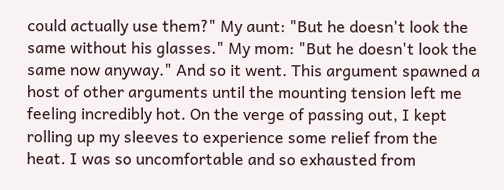could actually use them?" My aunt: "But he doesn't look the same without his glasses." My mom: "But he doesn't look the same now anyway." And so it went. This argument spawned a host of other arguments until the mounting tension left me feeling incredibly hot. On the verge of passing out, I kept rolling up my sleeves to experience some relief from the heat. I was so uncomfortable and so exhausted from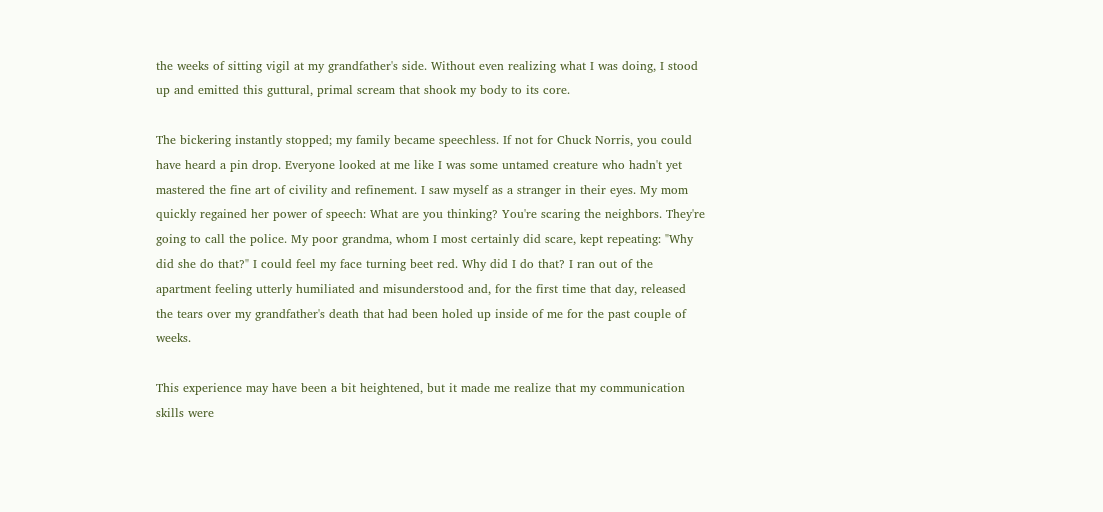the weeks of sitting vigil at my grandfather's side. Without even realizing what I was doing, I stood up and emitted this guttural, primal scream that shook my body to its core.

The bickering instantly stopped; my family became speechless. If not for Chuck Norris, you could have heard a pin drop. Everyone looked at me like I was some untamed creature who hadn't yet mastered the fine art of civility and refinement. I saw myself as a stranger in their eyes. My mom quickly regained her power of speech: What are you thinking? You're scaring the neighbors. They're going to call the police. My poor grandma, whom I most certainly did scare, kept repeating: "Why did she do that?" I could feel my face turning beet red. Why did I do that? I ran out of the apartment feeling utterly humiliated and misunderstood and, for the first time that day, released the tears over my grandfather's death that had been holed up inside of me for the past couple of weeks.

This experience may have been a bit heightened, but it made me realize that my communication skills were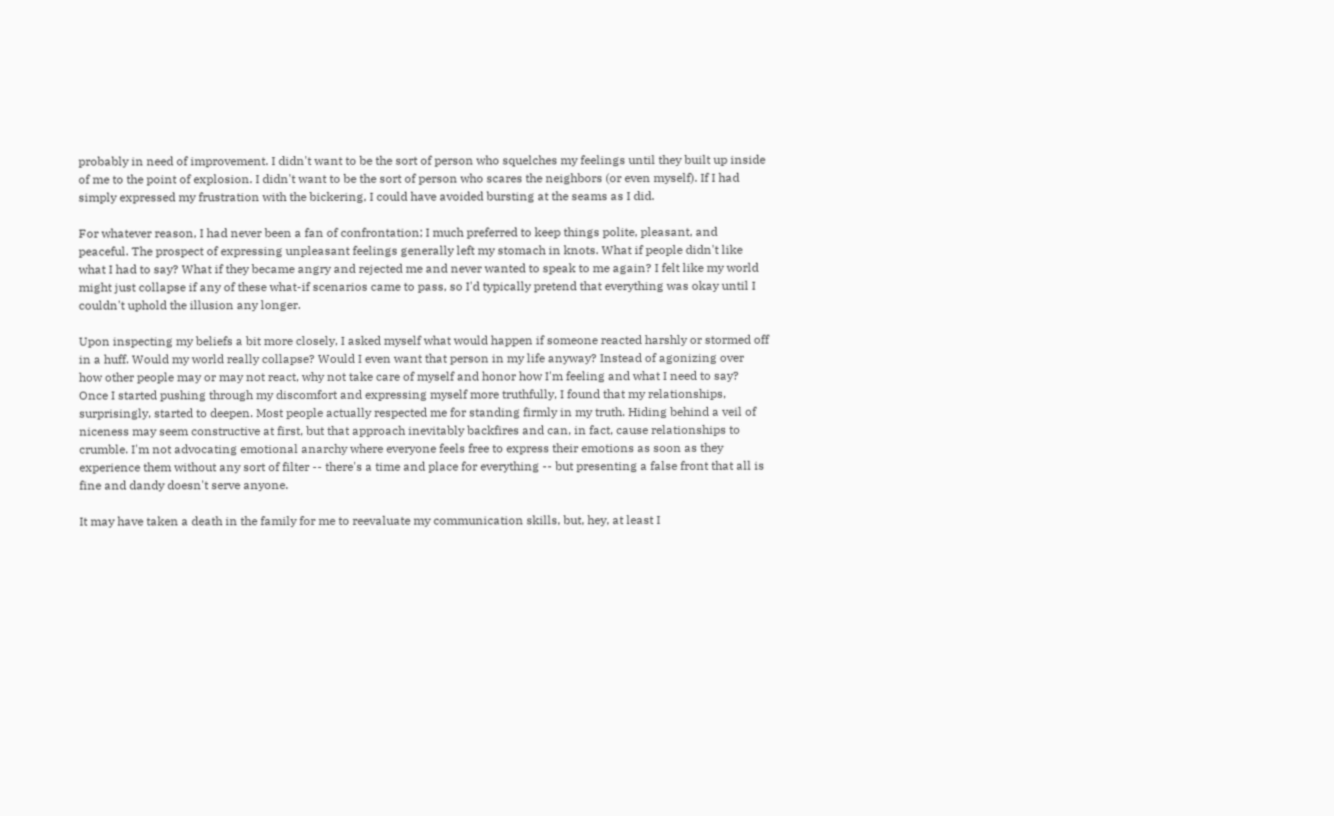probably in need of improvement. I didn't want to be the sort of person who squelches my feelings until they built up inside of me to the point of explosion. I didn't want to be the sort of person who scares the neighbors (or even myself). If I had simply expressed my frustration with the bickering, I could have avoided bursting at the seams as I did.

For whatever reason, I had never been a fan of confrontation; I much preferred to keep things polite, pleasant, and peaceful. The prospect of expressing unpleasant feelings generally left my stomach in knots. What if people didn't like what I had to say? What if they became angry and rejected me and never wanted to speak to me again? I felt like my world might just collapse if any of these what-if scenarios came to pass, so I'd typically pretend that everything was okay until I couldn't uphold the illusion any longer.

Upon inspecting my beliefs a bit more closely, I asked myself what would happen if someone reacted harshly or stormed off in a huff. Would my world really collapse? Would I even want that person in my life anyway? Instead of agonizing over how other people may or may not react, why not take care of myself and honor how I'm feeling and what I need to say? Once I started pushing through my discomfort and expressing myself more truthfully, I found that my relationships, surprisingly, started to deepen. Most people actually respected me for standing firmly in my truth. Hiding behind a veil of niceness may seem constructive at first, but that approach inevitably backfires and can, in fact, cause relationships to crumble. I'm not advocating emotional anarchy where everyone feels free to express their emotions as soon as they experience them without any sort of filter -- there's a time and place for everything -- but presenting a false front that all is fine and dandy doesn't serve anyone.

It may have taken a death in the family for me to reevaluate my communication skills, but, hey, at least I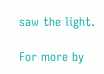saw the light.

For more by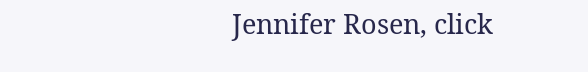Jennifer Rosen, click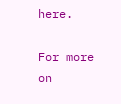here.

For more on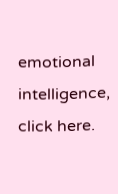emotional intelligence, click here.